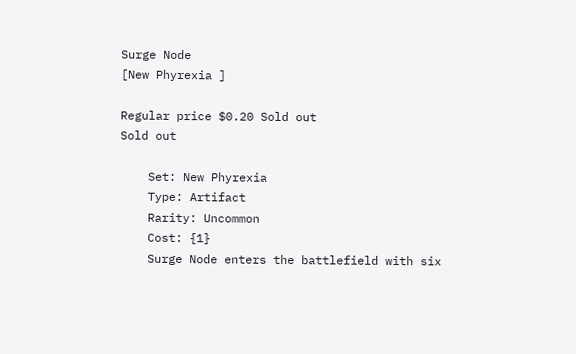Surge Node
[New Phyrexia ]

Regular price $0.20 Sold out
Sold out

    Set: New Phyrexia
    Type: Artifact
    Rarity: Uncommon
    Cost: {1}
    Surge Node enters the battlefield with six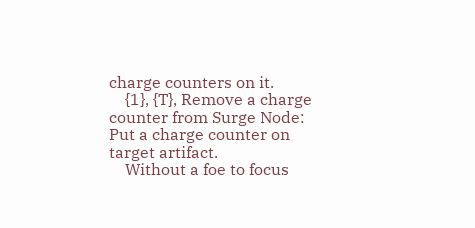charge counters on it.
    {1}, {T}, Remove a charge counter from Surge Node: Put a charge counter on target artifact.
    Without a foe to focus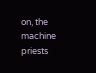on, the machine priests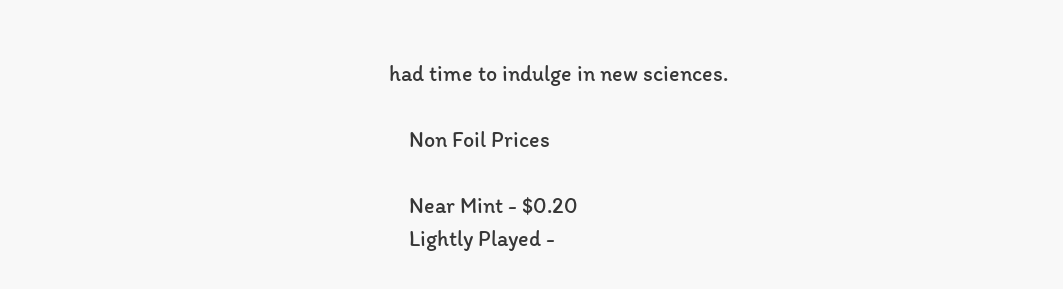had time to indulge in new sciences.

    Non Foil Prices

    Near Mint - $0.20
    Lightly Played -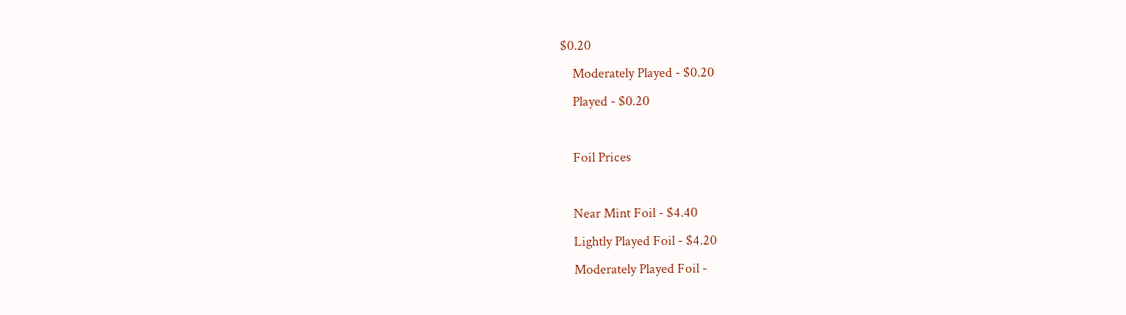$0.20
    Moderately Played - $0.20
    Played - $0.20

    Foil Prices

    Near Mint Foil - $4.40
    Lightly Played Foil - $4.20
    Moderately Played Foil -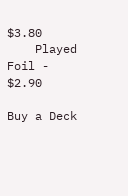$3.80
    Played Foil - $2.90

Buy a Deck